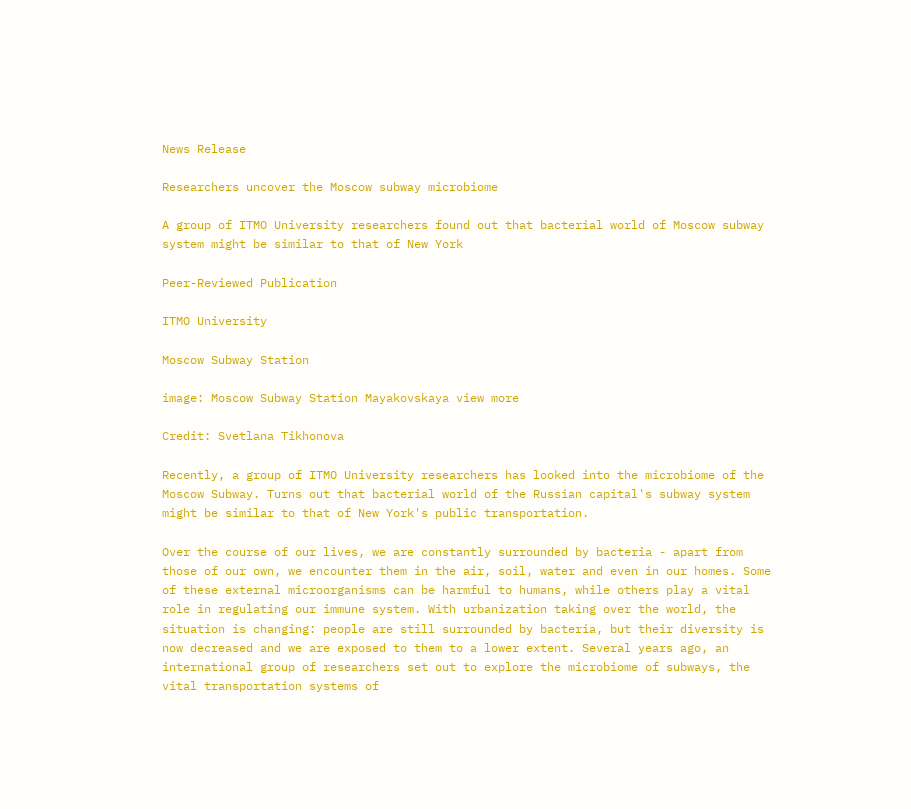News Release

Researchers uncover the Moscow subway microbiome

A group of ITMO University researchers found out that bacterial world of Moscow subway system might be similar to that of New York

Peer-Reviewed Publication

ITMO University

Moscow Subway Station

image: Moscow Subway Station Mayakovskaya view more

Credit: Svetlana Tikhonova

Recently, a group of ITMO University researchers has looked into the microbiome of the Moscow Subway. Turns out that bacterial world of the Russian capital's subway system might be similar to that of New York's public transportation.

Over the course of our lives, we are constantly surrounded by bacteria - apart from those of our own, we encounter them in the air, soil, water and even in our homes. Some of these external microorganisms can be harmful to humans, while others play a vital role in regulating our immune system. With urbanization taking over the world, the situation is changing: people are still surrounded by bacteria, but their diversity is now decreased and we are exposed to them to a lower extent. Several years ago, an international group of researchers set out to explore the microbiome of subways, the vital transportation systems of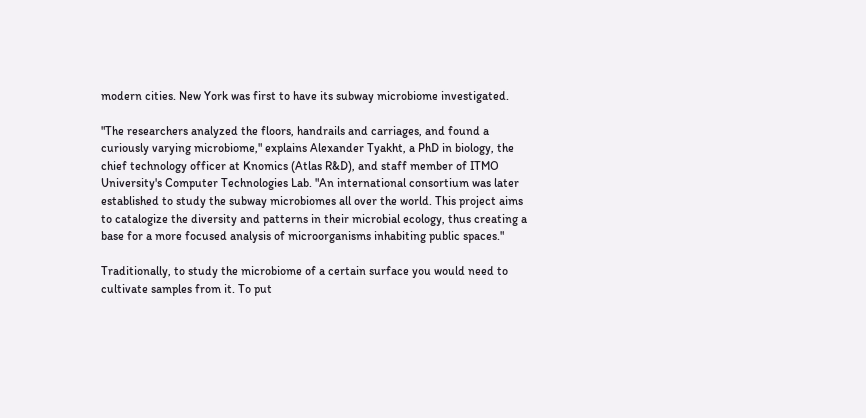modern cities. New York was first to have its subway microbiome investigated.

"The researchers analyzed the floors, handrails and carriages, and found a curiously varying microbiome," explains Alexander Tyakht, a PhD in biology, the chief technology officer at Knomics (Atlas R&D), and staff member of ITMO University's Computer Technologies Lab. "An international consortium was later established to study the subway microbiomes all over the world. This project aims to catalogize the diversity and patterns in their microbial ecology, thus creating a base for a more focused analysis of microorganisms inhabiting public spaces."

Traditionally, to study the microbiome of a certain surface you would need to cultivate samples from it. To put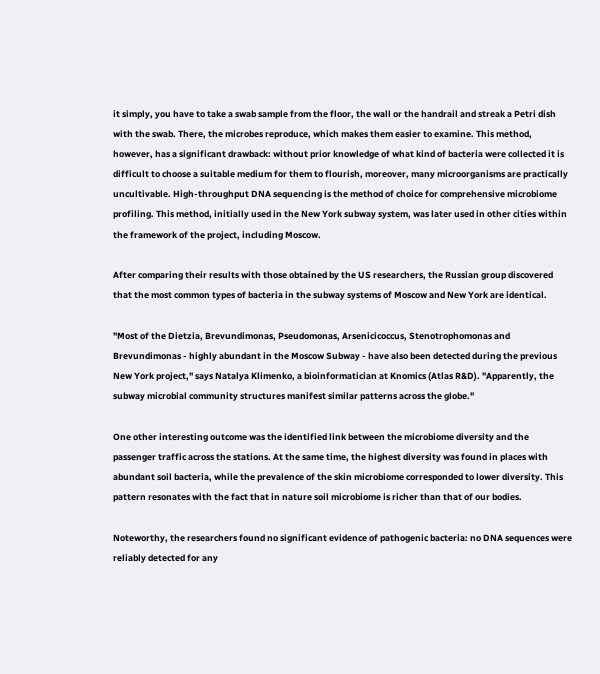it simply, you have to take a swab sample from the floor, the wall or the handrail and streak a Petri dish with the swab. There, the microbes reproduce, which makes them easier to examine. This method, however, has a significant drawback: without prior knowledge of what kind of bacteria were collected it is difficult to choose a suitable medium for them to flourish, moreover, many microorganisms are practically uncultivable. High-throughput DNA sequencing is the method of choice for comprehensive microbiome profiling. This method, initially used in the New York subway system, was later used in other cities within the framework of the project, including Moscow.

After comparing their results with those obtained by the US researchers, the Russian group discovered that the most common types of bacteria in the subway systems of Moscow and New York are identical.

"Most of the Dietzia, Brevundimonas, Pseudomonas, Arsenicicoccus, Stenotrophomonas and Brevundimonas - highly abundant in the Moscow Subway - have also been detected during the previous New York project," says Natalya Klimenko, a bioinformatician at Knomics (Atlas R&D). "Apparently, the subway microbial community structures manifest similar patterns across the globe."

One other interesting outcome was the identified link between the microbiome diversity and the passenger traffic across the stations. At the same time, the highest diversity was found in places with abundant soil bacteria, while the prevalence of the skin microbiome corresponded to lower diversity. This pattern resonates with the fact that in nature soil microbiome is richer than that of our bodies.

Noteworthy, the researchers found no significant evidence of pathogenic bacteria: no DNA sequences were reliably detected for any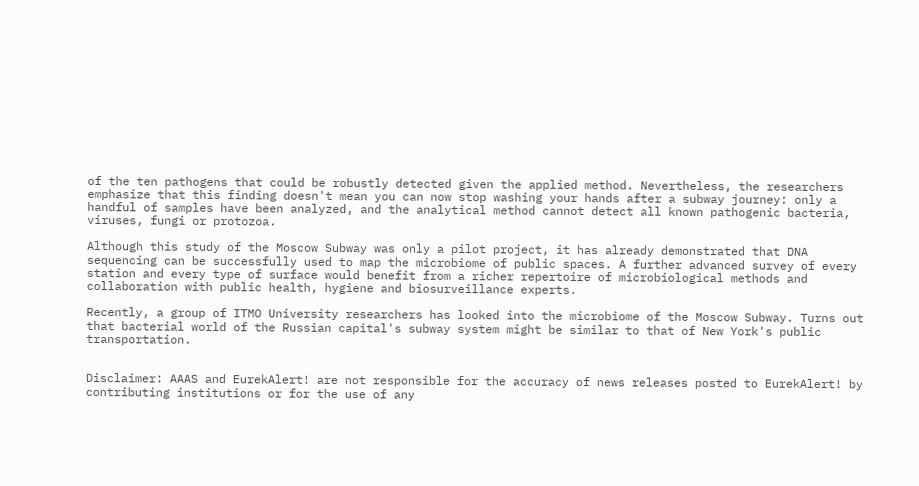of the ten pathogens that could be robustly detected given the applied method. Nevertheless, the researchers emphasize that this finding doesn't mean you can now stop washing your hands after a subway journey: only a handful of samples have been analyzed, and the analytical method cannot detect all known pathogenic bacteria, viruses, fungi or protozoa.

Although this study of the Moscow Subway was only a pilot project, it has already demonstrated that DNA sequencing can be successfully used to map the microbiome of public spaces. A further advanced survey of every station and every type of surface would benefit from a richer repertoire of microbiological methods and collaboration with public health, hygiene and biosurveillance experts.

Recently, a group of ITMO University researchers has looked into the microbiome of the Moscow Subway. Turns out that bacterial world of the Russian capital's subway system might be similar to that of New York's public transportation.


Disclaimer: AAAS and EurekAlert! are not responsible for the accuracy of news releases posted to EurekAlert! by contributing institutions or for the use of any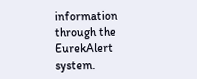information through the EurekAlert system.